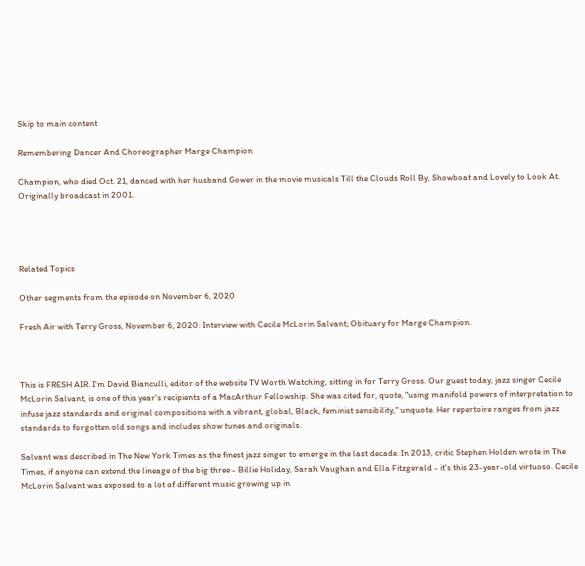Skip to main content

Remembering Dancer And Choreographer Marge Champion

Champion, who died Oct. 21, danced with her husband Gower in the movie musicals Till the Clouds Roll By, Showboat and Lovely to Look At. Originally broadcast in 2001.




Related Topics

Other segments from the episode on November 6, 2020

Fresh Air with Terry Gross, November 6, 2020: Interview with Cecile McLorin Salvant; Obituary for Marge Champion.



This is FRESH AIR. I'm David Bianculli, editor of the website TV Worth Watching, sitting in for Terry Gross. Our guest today, jazz singer Cecile McLorin Salvant, is one of this year's recipients of a MacArthur Fellowship. She was cited for, quote, "using manifold powers of interpretation to infuse jazz standards and original compositions with a vibrant, global, Black, feminist sensibility," unquote. Her repertoire ranges from jazz standards to forgotten old songs and includes show tunes and originals.

Salvant was described in The New York Times as the finest jazz singer to emerge in the last decade. In 2013, critic Stephen Holden wrote in The Times, if anyone can extend the lineage of the big three - Billie Holiday, Sarah Vaughan and Ella Fitzgerald - it's this 23-year-old virtuoso. Cecile McLorin Salvant was exposed to a lot of different music growing up in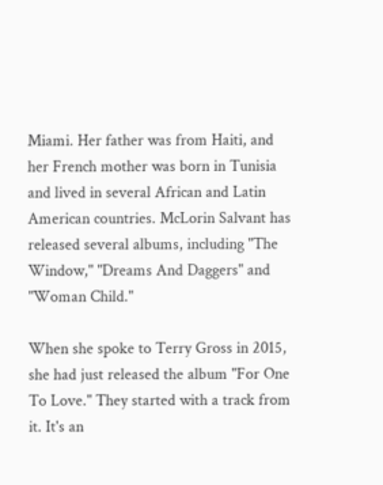Miami. Her father was from Haiti, and her French mother was born in Tunisia and lived in several African and Latin American countries. McLorin Salvant has released several albums, including "The Window," "Dreams And Daggers" and "Woman Child."

When she spoke to Terry Gross in 2015, she had just released the album "For One To Love." They started with a track from it. It's an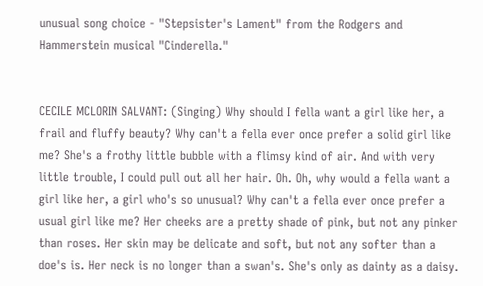unusual song choice - "Stepsister's Lament" from the Rodgers and Hammerstein musical "Cinderella."


CECILE MCLORIN SALVANT: (Singing) Why should I fella want a girl like her, a frail and fluffy beauty? Why can't a fella ever once prefer a solid girl like me? She's a frothy little bubble with a flimsy kind of air. And with very little trouble, I could pull out all her hair. Oh. Oh, why would a fella want a girl like her, a girl who's so unusual? Why can't a fella ever once prefer a usual girl like me? Her cheeks are a pretty shade of pink, but not any pinker than roses. Her skin may be delicate and soft, but not any softer than a doe's is. Her neck is no longer than a swan's. She's only as dainty as a daisy.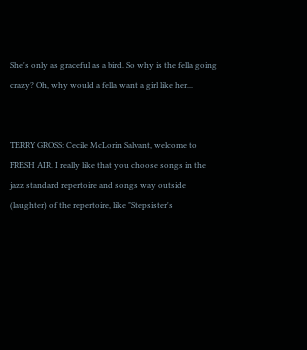She's only as graceful as a bird. So why is the fella going crazy? Oh, why would a fella want a girl like her...


TERRY GROSS: Cecile McLorin Salvant, welcome to FRESH AIR. I really like that you choose songs in the jazz standard repertoire and songs way outside (laughter) of the repertoire, like "Stepsister's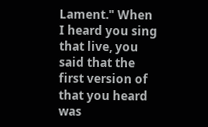Lament." When I heard you sing that live, you said that the first version of that you heard was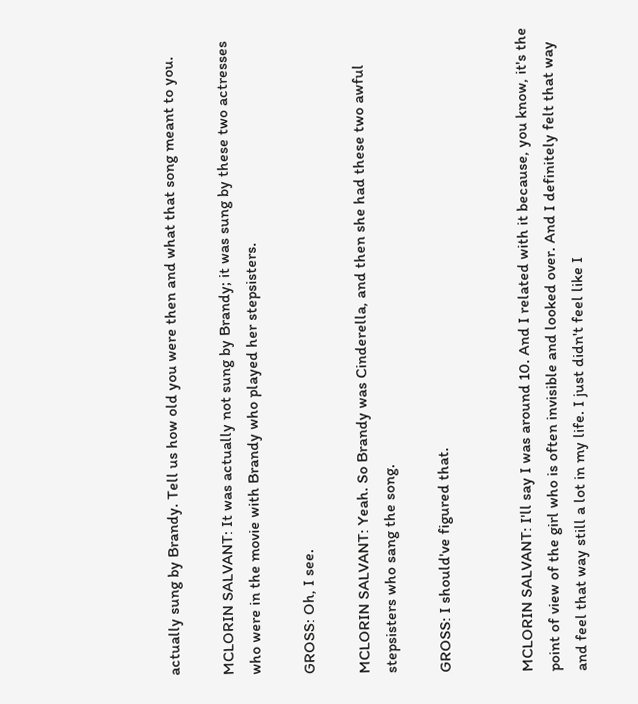actually sung by Brandy. Tell us how old you were then and what that song meant to you.

MCLORIN SALVANT: It was actually not sung by Brandy; it was sung by these two actresses who were in the movie with Brandy who played her stepsisters.

GROSS: Oh, I see.

MCLORIN SALVANT: Yeah. So Brandy was Cinderella, and then she had these two awful stepsisters who sang the song.

GROSS: I should've figured that.


MCLORIN SALVANT: I'll say I was around 10. And I related with it because, you know, it's the point of view of the girl who is often invisible and looked over. And I definitely felt that way and feel that way still a lot in my life. I just didn't feel like I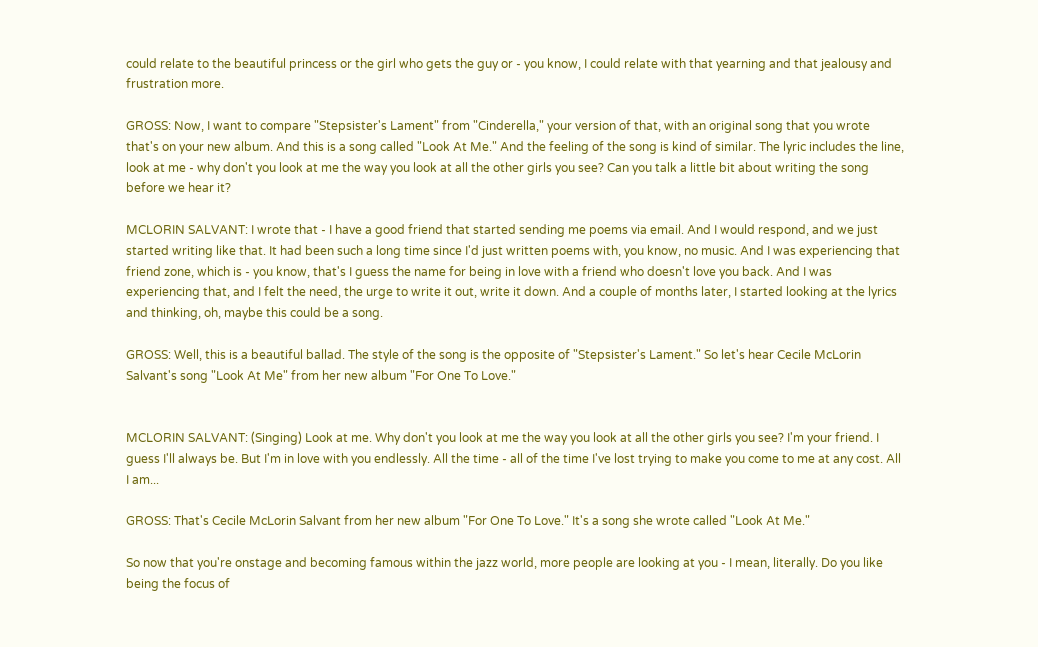could relate to the beautiful princess or the girl who gets the guy or - you know, I could relate with that yearning and that jealousy and frustration more.

GROSS: Now, I want to compare "Stepsister's Lament" from "Cinderella," your version of that, with an original song that you wrote that's on your new album. And this is a song called "Look At Me." And the feeling of the song is kind of similar. The lyric includes the line, look at me - why don't you look at me the way you look at all the other girls you see? Can you talk a little bit about writing the song before we hear it?

MCLORIN SALVANT: I wrote that - I have a good friend that started sending me poems via email. And I would respond, and we just started writing like that. It had been such a long time since I'd just written poems with, you know, no music. And I was experiencing that friend zone, which is - you know, that's I guess the name for being in love with a friend who doesn't love you back. And I was experiencing that, and I felt the need, the urge to write it out, write it down. And a couple of months later, I started looking at the lyrics and thinking, oh, maybe this could be a song.

GROSS: Well, this is a beautiful ballad. The style of the song is the opposite of "Stepsister's Lament." So let's hear Cecile McLorin Salvant's song "Look At Me" from her new album "For One To Love."


MCLORIN SALVANT: (Singing) Look at me. Why don't you look at me the way you look at all the other girls you see? I'm your friend. I guess I'll always be. But I'm in love with you endlessly. All the time - all of the time I've lost trying to make you come to me at any cost. All I am...

GROSS: That's Cecile McLorin Salvant from her new album "For One To Love." It's a song she wrote called "Look At Me."

So now that you're onstage and becoming famous within the jazz world, more people are looking at you - I mean, literally. Do you like being the focus of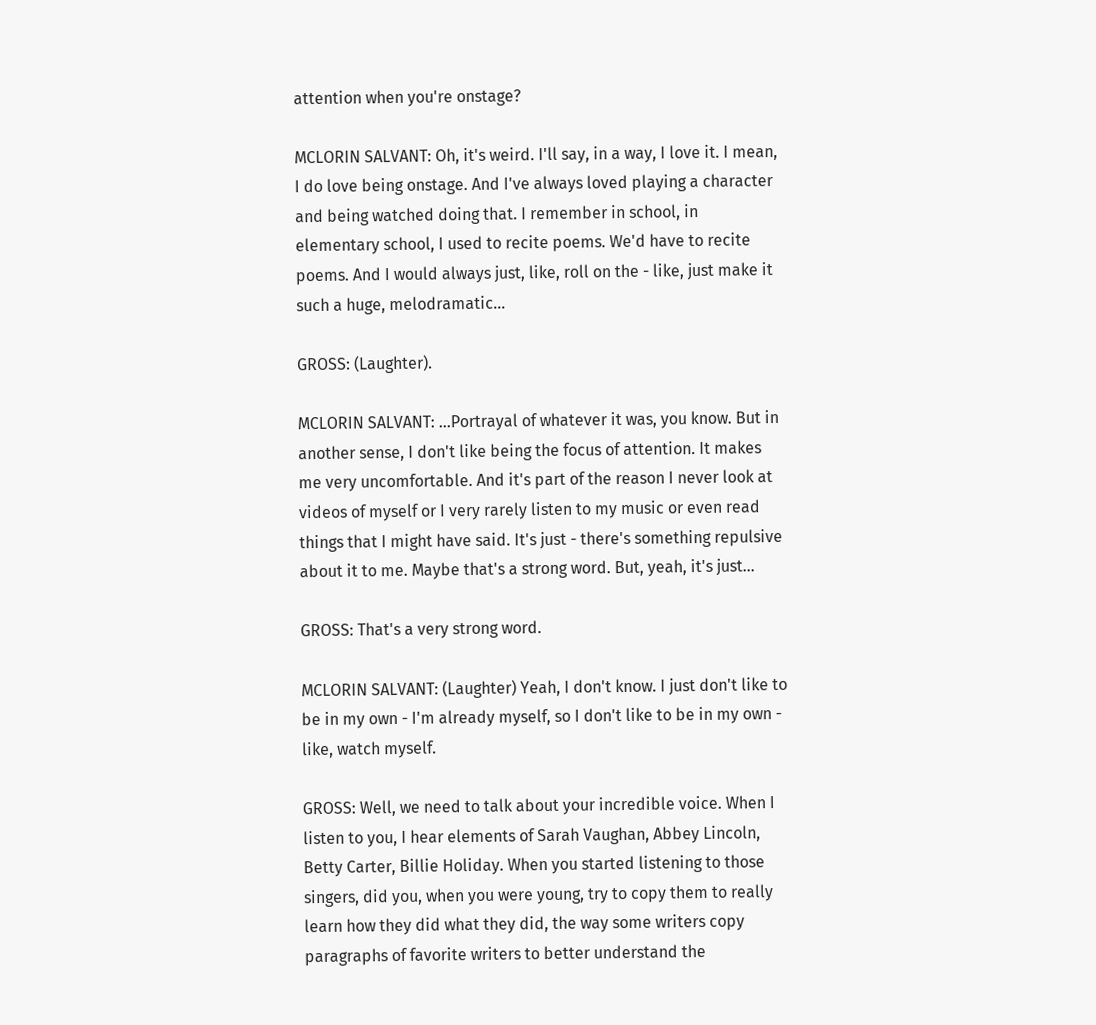attention when you're onstage?

MCLORIN SALVANT: Oh, it's weird. I'll say, in a way, I love it. I mean, I do love being onstage. And I've always loved playing a character and being watched doing that. I remember in school, in elementary school, I used to recite poems. We'd have to recite poems. And I would always just, like, roll on the - like, just make it such a huge, melodramatic...

GROSS: (Laughter).

MCLORIN SALVANT: ...Portrayal of whatever it was, you know. But in another sense, I don't like being the focus of attention. It makes me very uncomfortable. And it's part of the reason I never look at videos of myself or I very rarely listen to my music or even read things that I might have said. It's just - there's something repulsive about it to me. Maybe that's a strong word. But, yeah, it's just...

GROSS: That's a very strong word.

MCLORIN SALVANT: (Laughter) Yeah, I don't know. I just don't like to be in my own - I'm already myself, so I don't like to be in my own - like, watch myself.

GROSS: Well, we need to talk about your incredible voice. When I listen to you, I hear elements of Sarah Vaughan, Abbey Lincoln, Betty Carter, Billie Holiday. When you started listening to those singers, did you, when you were young, try to copy them to really learn how they did what they did, the way some writers copy paragraphs of favorite writers to better understand the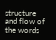structure and flow of the words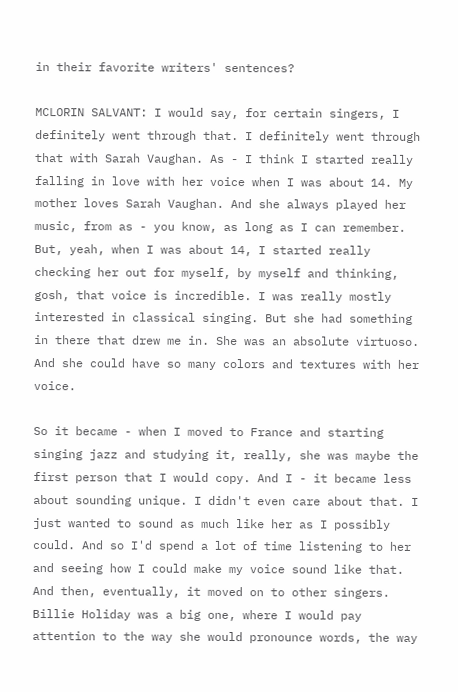in their favorite writers' sentences?

MCLORIN SALVANT: I would say, for certain singers, I definitely went through that. I definitely went through that with Sarah Vaughan. As - I think I started really falling in love with her voice when I was about 14. My mother loves Sarah Vaughan. And she always played her music, from as - you know, as long as I can remember. But, yeah, when I was about 14, I started really checking her out for myself, by myself and thinking, gosh, that voice is incredible. I was really mostly interested in classical singing. But she had something in there that drew me in. She was an absolute virtuoso. And she could have so many colors and textures with her voice.

So it became - when I moved to France and starting singing jazz and studying it, really, she was maybe the first person that I would copy. And I - it became less about sounding unique. I didn't even care about that. I just wanted to sound as much like her as I possibly could. And so I'd spend a lot of time listening to her and seeing how I could make my voice sound like that. And then, eventually, it moved on to other singers. Billie Holiday was a big one, where I would pay attention to the way she would pronounce words, the way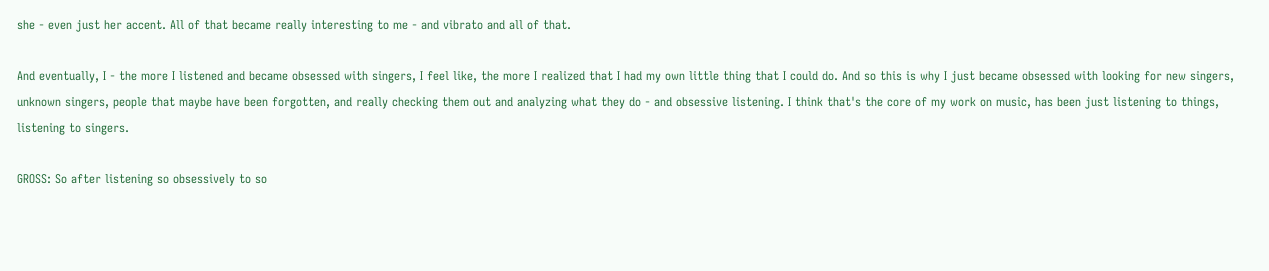she - even just her accent. All of that became really interesting to me - and vibrato and all of that.

And eventually, I - the more I listened and became obsessed with singers, I feel like, the more I realized that I had my own little thing that I could do. And so this is why I just became obsessed with looking for new singers, unknown singers, people that maybe have been forgotten, and really checking them out and analyzing what they do - and obsessive listening. I think that's the core of my work on music, has been just listening to things, listening to singers.

GROSS: So after listening so obsessively to so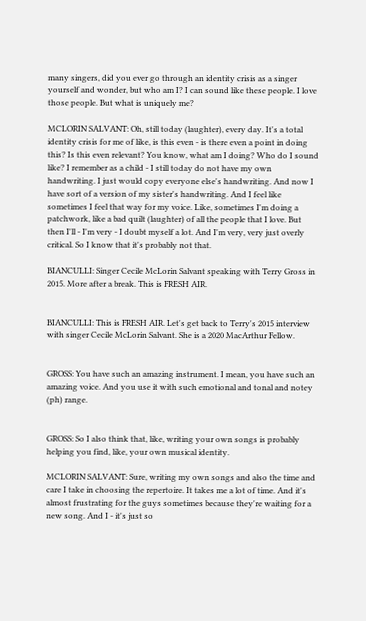many singers, did you ever go through an identity crisis as a singer yourself and wonder, but who am I? I can sound like these people. I love those people. But what is uniquely me?

MCLORIN SALVANT: Oh, still today (laughter), every day. It's a total identity crisis for me of like, is this even - is there even a point in doing this? Is this even relevant? You know, what am I doing? Who do I sound like? I remember as a child - I still today do not have my own handwriting. I just would copy everyone else's handwriting. And now I have sort of a version of my sister's handwriting. And I feel like sometimes I feel that way for my voice. Like, sometimes I'm doing a patchwork, like a bad quilt (laughter) of all the people that I love. But then I'll - I'm very - I doubt myself a lot. And I'm very, very just overly critical. So I know that it's probably not that.

BIANCULLI: Singer Cecile McLorin Salvant speaking with Terry Gross in 2015. More after a break. This is FRESH AIR.


BIANCULLI: This is FRESH AIR. Let's get back to Terry's 2015 interview with singer Cecile McLorin Salvant. She is a 2020 MacArthur Fellow.


GROSS: You have such an amazing instrument. I mean, you have such an amazing voice. And you use it with such emotional and tonal and notey (ph) range.


GROSS: So I also think that, like, writing your own songs is probably helping you find, like, your own musical identity.

MCLORIN SALVANT: Sure, writing my own songs and also the time and care I take in choosing the repertoire. It takes me a lot of time. And it's almost frustrating for the guys sometimes because they're waiting for a new song. And I - it's just so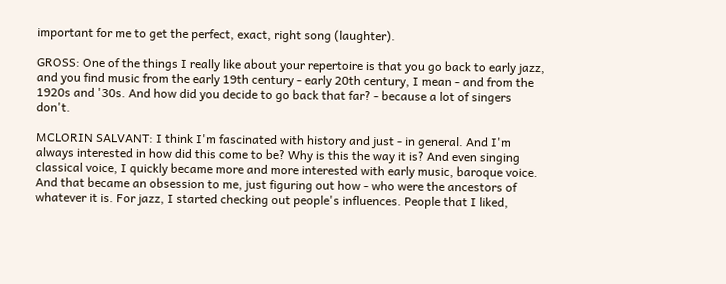important for me to get the perfect, exact, right song (laughter).

GROSS: One of the things I really like about your repertoire is that you go back to early jazz, and you find music from the early 19th century - early 20th century, I mean - and from the 1920s and '30s. And how did you decide to go back that far? - because a lot of singers don't.

MCLORIN SALVANT: I think I'm fascinated with history and just - in general. And I'm always interested in how did this come to be? Why is this the way it is? And even singing classical voice, I quickly became more and more interested with early music, baroque voice. And that became an obsession to me, just figuring out how - who were the ancestors of whatever it is. For jazz, I started checking out people's influences. People that I liked,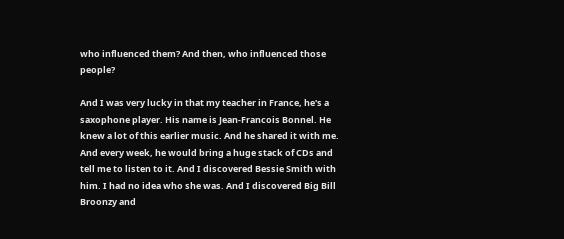who influenced them? And then, who influenced those people?

And I was very lucky in that my teacher in France, he's a saxophone player. His name is Jean-Francois Bonnel. He knew a lot of this earlier music. And he shared it with me. And every week, he would bring a huge stack of CDs and tell me to listen to it. And I discovered Bessie Smith with him. I had no idea who she was. And I discovered Big Bill Broonzy and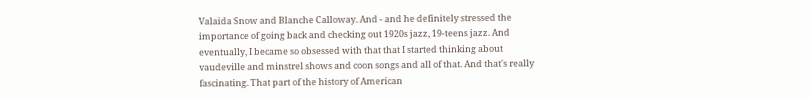Valaida Snow and Blanche Calloway. And - and he definitely stressed the importance of going back and checking out 1920s jazz, 19-teens jazz. And eventually, I became so obsessed with that that I started thinking about vaudeville and minstrel shows and coon songs and all of that. And that's really fascinating. That part of the history of American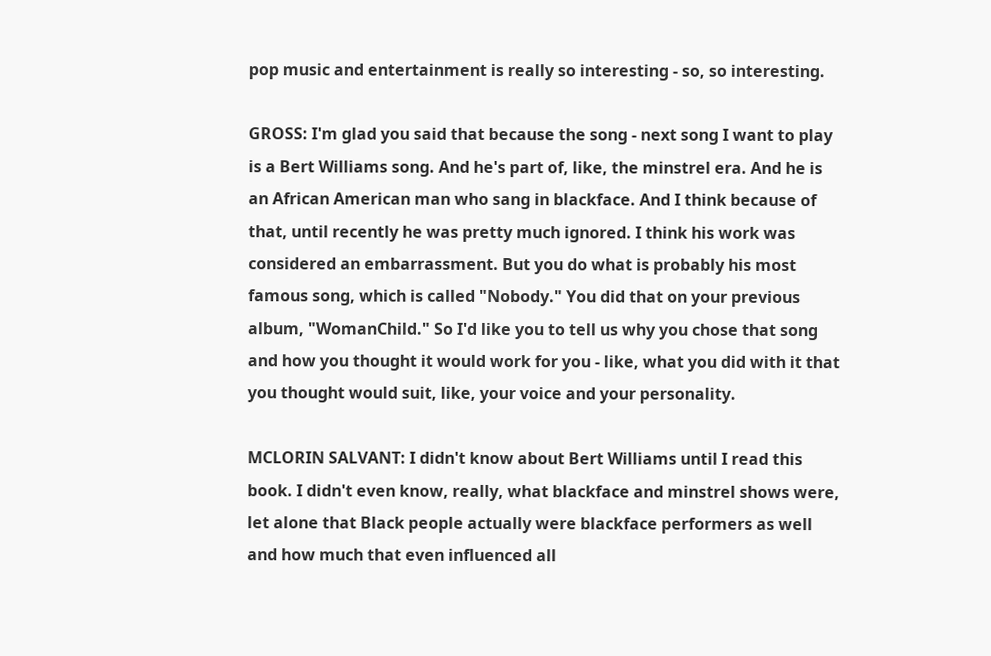pop music and entertainment is really so interesting - so, so interesting.

GROSS: I'm glad you said that because the song - next song I want to play is a Bert Williams song. And he's part of, like, the minstrel era. And he is an African American man who sang in blackface. And I think because of that, until recently he was pretty much ignored. I think his work was considered an embarrassment. But you do what is probably his most famous song, which is called "Nobody." You did that on your previous album, "WomanChild." So I'd like you to tell us why you chose that song and how you thought it would work for you - like, what you did with it that you thought would suit, like, your voice and your personality.

MCLORIN SALVANT: I didn't know about Bert Williams until I read this book. I didn't even know, really, what blackface and minstrel shows were, let alone that Black people actually were blackface performers as well and how much that even influenced all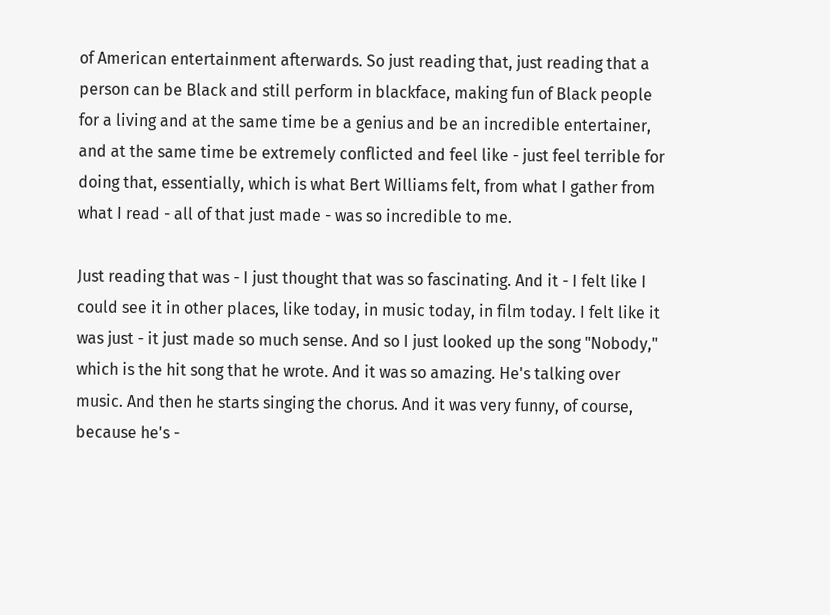of American entertainment afterwards. So just reading that, just reading that a person can be Black and still perform in blackface, making fun of Black people for a living and at the same time be a genius and be an incredible entertainer, and at the same time be extremely conflicted and feel like - just feel terrible for doing that, essentially, which is what Bert Williams felt, from what I gather from what I read - all of that just made - was so incredible to me.

Just reading that was - I just thought that was so fascinating. And it - I felt like I could see it in other places, like today, in music today, in film today. I felt like it was just - it just made so much sense. And so I just looked up the song "Nobody," which is the hit song that he wrote. And it was so amazing. He's talking over music. And then he starts singing the chorus. And it was very funny, of course, because he's -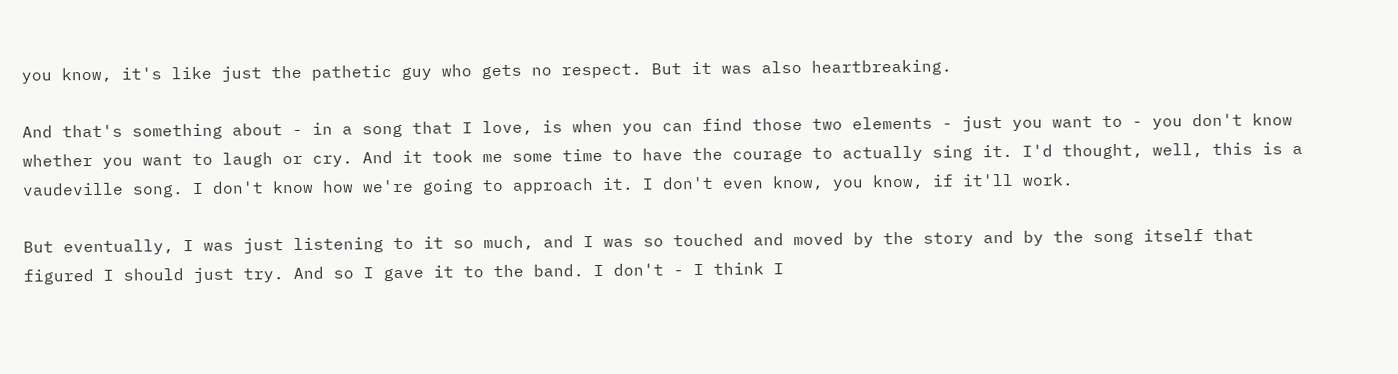you know, it's like just the pathetic guy who gets no respect. But it was also heartbreaking.

And that's something about - in a song that I love, is when you can find those two elements - just you want to - you don't know whether you want to laugh or cry. And it took me some time to have the courage to actually sing it. I'd thought, well, this is a vaudeville song. I don't know how we're going to approach it. I don't even know, you know, if it'll work.

But eventually, I was just listening to it so much, and I was so touched and moved by the story and by the song itself that figured I should just try. And so I gave it to the band. I don't - I think I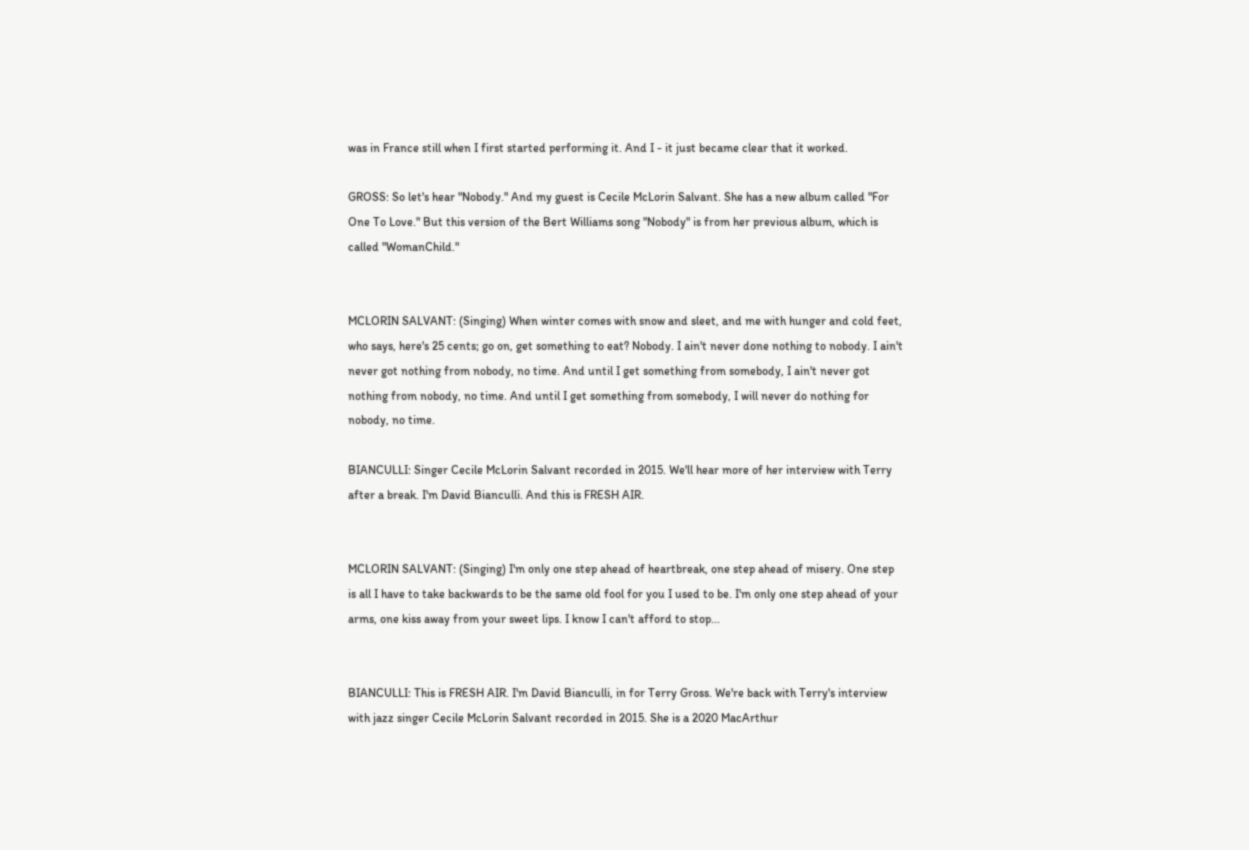was in France still when I first started performing it. And I - it just became clear that it worked.

GROSS: So let's hear "Nobody." And my guest is Cecile McLorin Salvant. She has a new album called "For One To Love." But this version of the Bert Williams song "Nobody" is from her previous album, which is called "WomanChild."


MCLORIN SALVANT: (Singing) When winter comes with snow and sleet, and me with hunger and cold feet, who says, here's 25 cents; go on, get something to eat? Nobody. I ain't never done nothing to nobody. I ain't never got nothing from nobody, no time. And until I get something from somebody, I ain't never got nothing from nobody, no time. And until I get something from somebody, I will never do nothing for nobody, no time.

BIANCULLI: Singer Cecile McLorin Salvant recorded in 2015. We'll hear more of her interview with Terry after a break. I'm David Bianculli. And this is FRESH AIR.


MCLORIN SALVANT: (Singing) I'm only one step ahead of heartbreak, one step ahead of misery. One step is all I have to take backwards to be the same old fool for you I used to be. I'm only one step ahead of your arms, one kiss away from your sweet lips. I know I can't afford to stop...


BIANCULLI: This is FRESH AIR. I'm David Bianculli, in for Terry Gross. We're back with Terry's interview with jazz singer Cecile McLorin Salvant recorded in 2015. She is a 2020 MacArthur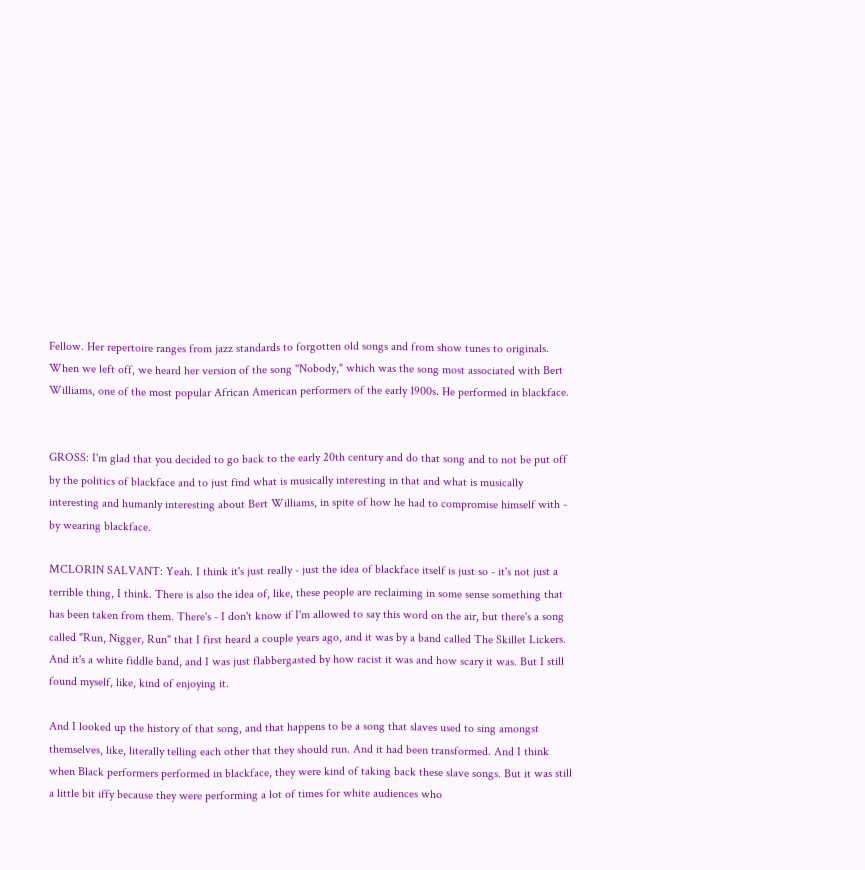Fellow. Her repertoire ranges from jazz standards to forgotten old songs and from show tunes to originals. When we left off, we heard her version of the song "Nobody," which was the song most associated with Bert Williams, one of the most popular African American performers of the early 1900s. He performed in blackface.


GROSS: I'm glad that you decided to go back to the early 20th century and do that song and to not be put off by the politics of blackface and to just find what is musically interesting in that and what is musically interesting and humanly interesting about Bert Williams, in spite of how he had to compromise himself with - by wearing blackface.

MCLORIN SALVANT: Yeah. I think it's just really - just the idea of blackface itself is just so - it's not just a terrible thing, I think. There is also the idea of, like, these people are reclaiming in some sense something that has been taken from them. There's - I don't know if I'm allowed to say this word on the air, but there's a song called "Run, Nigger, Run" that I first heard a couple years ago, and it was by a band called The Skillet Lickers. And it's a white fiddle band, and I was just flabbergasted by how racist it was and how scary it was. But I still found myself, like, kind of enjoying it.

And I looked up the history of that song, and that happens to be a song that slaves used to sing amongst themselves, like, literally telling each other that they should run. And it had been transformed. And I think when Black performers performed in blackface, they were kind of taking back these slave songs. But it was still a little bit iffy because they were performing a lot of times for white audiences who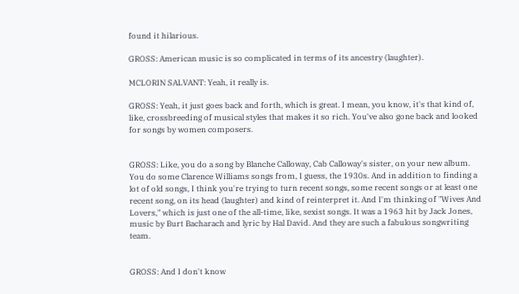found it hilarious.

GROSS: American music is so complicated in terms of its ancestry (laughter).

MCLORIN SALVANT: Yeah, it really is.

GROSS: Yeah, it just goes back and forth, which is great. I mean, you know, it's that kind of, like, crossbreeding of musical styles that makes it so rich. You've also gone back and looked for songs by women composers.


GROSS: Like, you do a song by Blanche Calloway, Cab Calloway's sister, on your new album. You do some Clarence Williams songs from, I guess, the 1930s. And in addition to finding a lot of old songs, I think you're trying to turn recent songs, some recent songs or at least one recent song, on its head (laughter) and kind of reinterpret it. And I'm thinking of "Wives And Lovers," which is just one of the all-time, like, sexist songs. It was a 1963 hit by Jack Jones, music by Burt Bacharach and lyric by Hal David. And they are such a fabulous songwriting team.


GROSS: And I don't know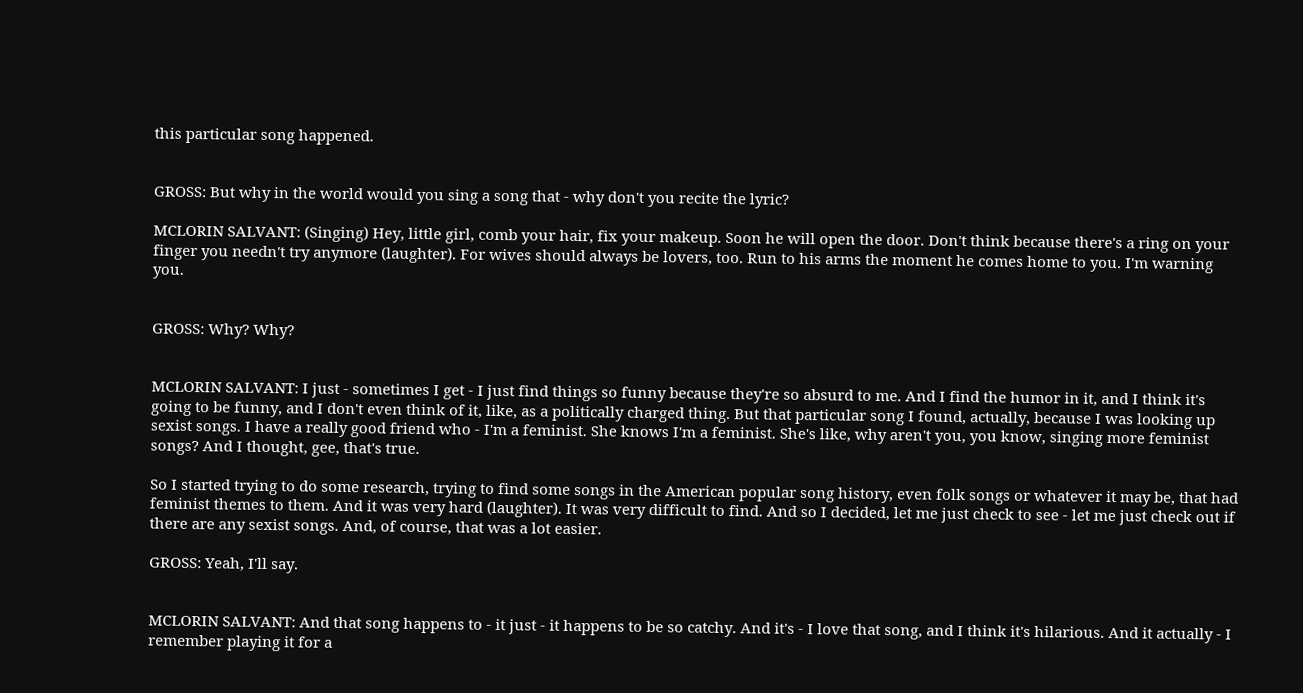this particular song happened.


GROSS: But why in the world would you sing a song that - why don't you recite the lyric?

MCLORIN SALVANT: (Singing) Hey, little girl, comb your hair, fix your makeup. Soon he will open the door. Don't think because there's a ring on your finger you needn't try anymore (laughter). For wives should always be lovers, too. Run to his arms the moment he comes home to you. I'm warning you.


GROSS: Why? Why?


MCLORIN SALVANT: I just - sometimes I get - I just find things so funny because they're so absurd to me. And I find the humor in it, and I think it's going to be funny, and I don't even think of it, like, as a politically charged thing. But that particular song I found, actually, because I was looking up sexist songs. I have a really good friend who - I'm a feminist. She knows I'm a feminist. She's like, why aren't you, you know, singing more feminist songs? And I thought, gee, that's true.

So I started trying to do some research, trying to find some songs in the American popular song history, even folk songs or whatever it may be, that had feminist themes to them. And it was very hard (laughter). It was very difficult to find. And so I decided, let me just check to see - let me just check out if there are any sexist songs. And, of course, that was a lot easier.

GROSS: Yeah, I'll say.


MCLORIN SALVANT: And that song happens to - it just - it happens to be so catchy. And it's - I love that song, and I think it's hilarious. And it actually - I remember playing it for a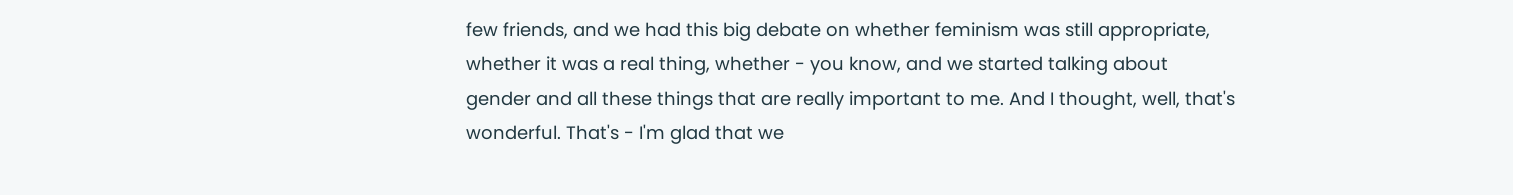few friends, and we had this big debate on whether feminism was still appropriate, whether it was a real thing, whether - you know, and we started talking about gender and all these things that are really important to me. And I thought, well, that's wonderful. That's - I'm glad that we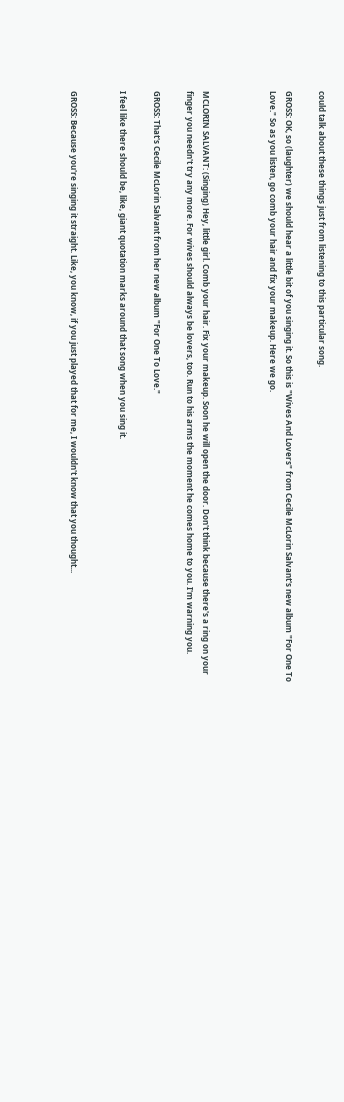could talk about these things just from listening to this particular song.

GROSS: OK, so (laughter) we should hear a little bit of you singing it. So this is "Wives And Lovers" from Cecile McLorin Salvant's new album "For One To Love." So as you listen, go comb your hair and fix your makeup. Here we go.



MCLORIN SALVANT: (Singing) Hey, little girl. Comb your hair. Fix your makeup. Soon he will open the door. Don't think because there's a ring on your finger you needn't try any more. For wives should always be lovers, too. Run to his arms the moment he comes home to you. I'm warning you.

GROSS: That's Cecile McLorin Salvant from her new album "For One To Love."

I feel like there should be, like, giant quotation marks around that song when you sing it.


GROSS: Because you're singing it straight. Like, you know, if you just played that for me, I wouldn't know that you thought...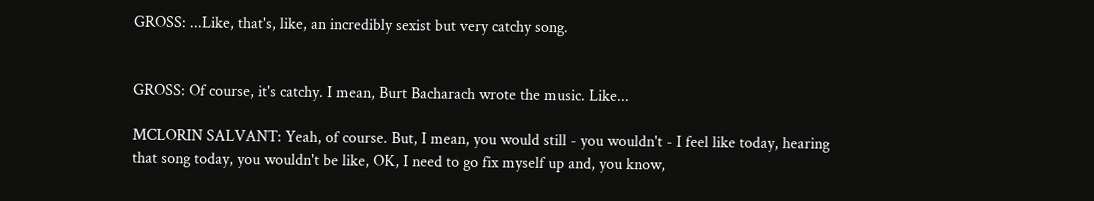GROSS: ...Like, that's, like, an incredibly sexist but very catchy song.


GROSS: Of course, it's catchy. I mean, Burt Bacharach wrote the music. Like...

MCLORIN SALVANT: Yeah, of course. But, I mean, you would still - you wouldn't - I feel like today, hearing that song today, you wouldn't be like, OK, I need to go fix myself up and, you know,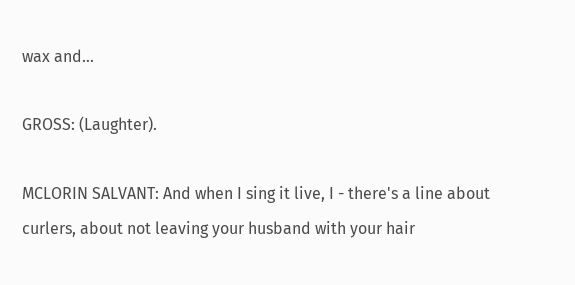wax and...

GROSS: (Laughter).

MCLORIN SALVANT: And when I sing it live, I - there's a line about curlers, about not leaving your husband with your hair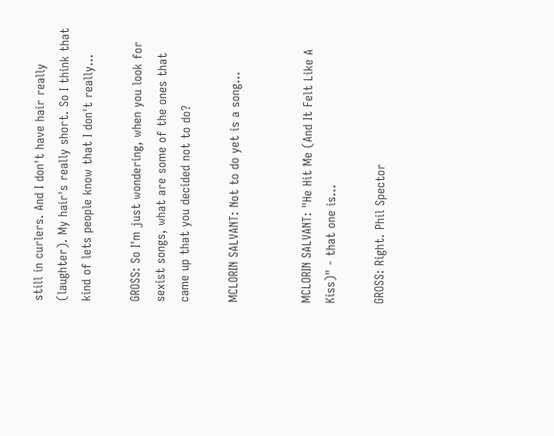still in curlers. And I don't have hair really (laughter). My hair's really short. So I think that kind of lets people know that I don't really...

GROSS: So I'm just wondering, when you look for sexist songs, what are some of the ones that came up that you decided not to do?

MCLORIN SALVANT: Not to do yet is a song...


MCLORIN SALVANT: "He Hit Me (And It Felt Like A Kiss)" - that one is...

GROSS: Right. Phil Spector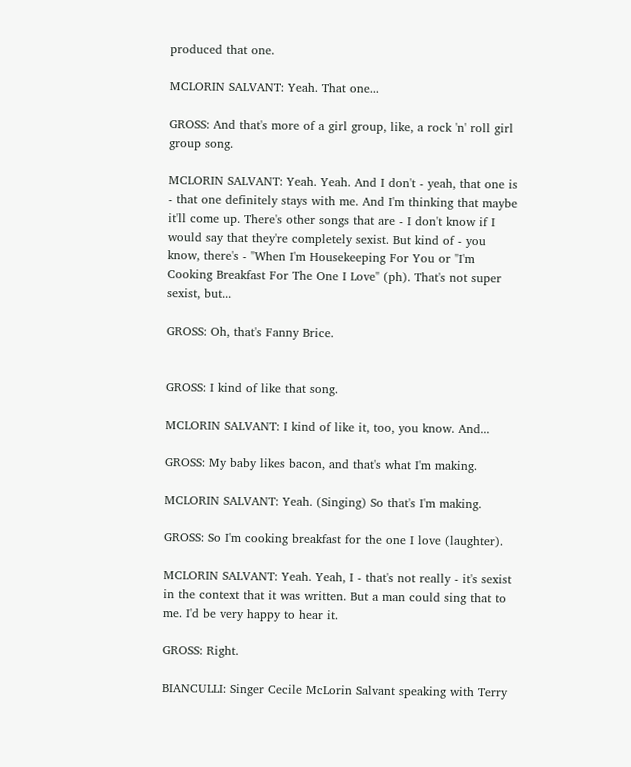produced that one.

MCLORIN SALVANT: Yeah. That one...

GROSS: And that's more of a girl group, like, a rock 'n' roll girl group song.

MCLORIN SALVANT: Yeah. Yeah. And I don't - yeah, that one is - that one definitely stays with me. And I'm thinking that maybe it'll come up. There's other songs that are - I don't know if I would say that they're completely sexist. But kind of - you know, there's - "When I'm Housekeeping For You or "I'm Cooking Breakfast For The One I Love" (ph). That's not super sexist, but...

GROSS: Oh, that's Fanny Brice.


GROSS: I kind of like that song.

MCLORIN SALVANT: I kind of like it, too, you know. And...

GROSS: My baby likes bacon, and that's what I'm making.

MCLORIN SALVANT: Yeah. (Singing) So that's I'm making.

GROSS: So I'm cooking breakfast for the one I love (laughter).

MCLORIN SALVANT: Yeah. Yeah, I - that's not really - it's sexist in the context that it was written. But a man could sing that to me. I'd be very happy to hear it.

GROSS: Right.

BIANCULLI: Singer Cecile McLorin Salvant speaking with Terry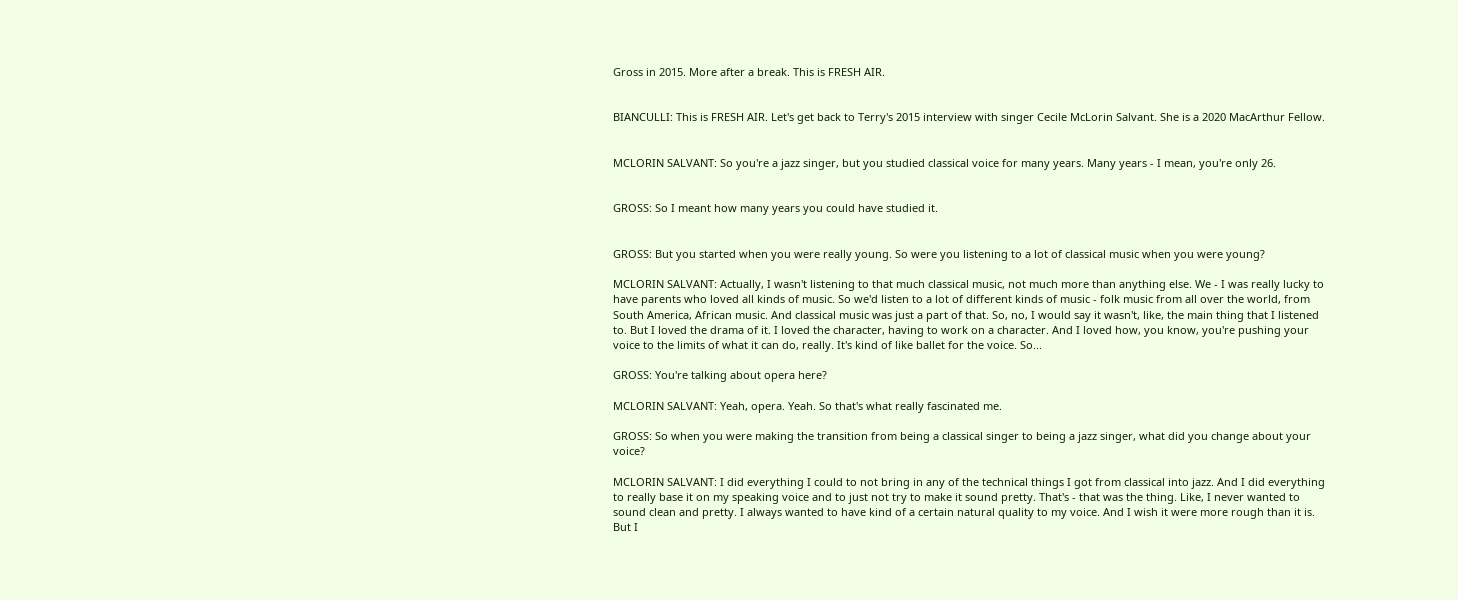Gross in 2015. More after a break. This is FRESH AIR.


BIANCULLI: This is FRESH AIR. Let's get back to Terry's 2015 interview with singer Cecile McLorin Salvant. She is a 2020 MacArthur Fellow.


MCLORIN SALVANT: So you're a jazz singer, but you studied classical voice for many years. Many years - I mean, you're only 26.


GROSS: So I meant how many years you could have studied it.


GROSS: But you started when you were really young. So were you listening to a lot of classical music when you were young?

MCLORIN SALVANT: Actually, I wasn't listening to that much classical music, not much more than anything else. We - I was really lucky to have parents who loved all kinds of music. So we'd listen to a lot of different kinds of music - folk music from all over the world, from South America, African music. And classical music was just a part of that. So, no, I would say it wasn't, like, the main thing that I listened to. But I loved the drama of it. I loved the character, having to work on a character. And I loved how, you know, you're pushing your voice to the limits of what it can do, really. It's kind of like ballet for the voice. So...

GROSS: You're talking about opera here?

MCLORIN SALVANT: Yeah, opera. Yeah. So that's what really fascinated me.

GROSS: So when you were making the transition from being a classical singer to being a jazz singer, what did you change about your voice?

MCLORIN SALVANT: I did everything I could to not bring in any of the technical things I got from classical into jazz. And I did everything to really base it on my speaking voice and to just not try to make it sound pretty. That's - that was the thing. Like, I never wanted to sound clean and pretty. I always wanted to have kind of a certain natural quality to my voice. And I wish it were more rough than it is. But I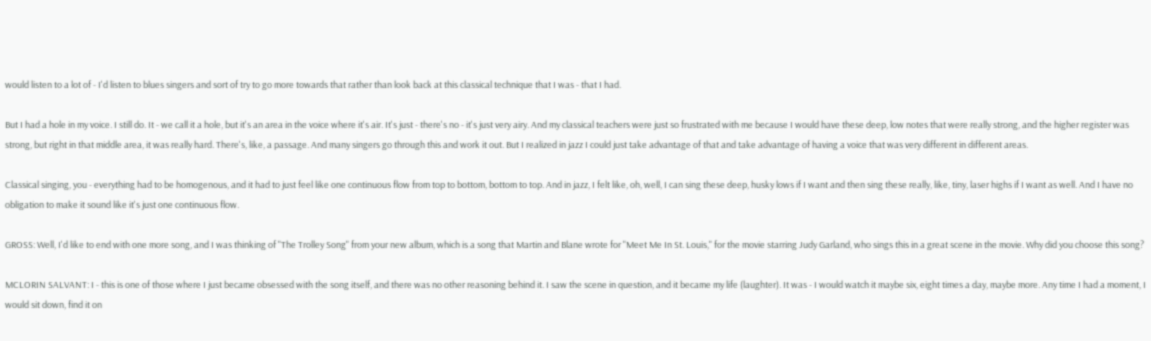would listen to a lot of - I'd listen to blues singers and sort of try to go more towards that rather than look back at this classical technique that I was - that I had.

But I had a hole in my voice. I still do. It - we call it a hole, but it's an area in the voice where it's air. It's just - there's no - it's just very airy. And my classical teachers were just so frustrated with me because I would have these deep, low notes that were really strong, and the higher register was strong, but right in that middle area, it was really hard. There's, like, a passage. And many singers go through this and work it out. But I realized in jazz I could just take advantage of that and take advantage of having a voice that was very different in different areas.

Classical singing, you - everything had to be homogenous, and it had to just feel like one continuous flow from top to bottom, bottom to top. And in jazz, I felt like, oh, well, I can sing these deep, husky lows if I want and then sing these really, like, tiny, laser highs if I want as well. And I have no obligation to make it sound like it's just one continuous flow.

GROSS: Well, I'd like to end with one more song, and I was thinking of "The Trolley Song" from your new album, which is a song that Martin and Blane wrote for "Meet Me In St. Louis," for the movie starring Judy Garland, who sings this in a great scene in the movie. Why did you choose this song?

MCLORIN SALVANT: I - this is one of those where I just became obsessed with the song itself, and there was no other reasoning behind it. I saw the scene in question, and it became my life (laughter). It was - I would watch it maybe six, eight times a day, maybe more. Any time I had a moment, I would sit down, find it on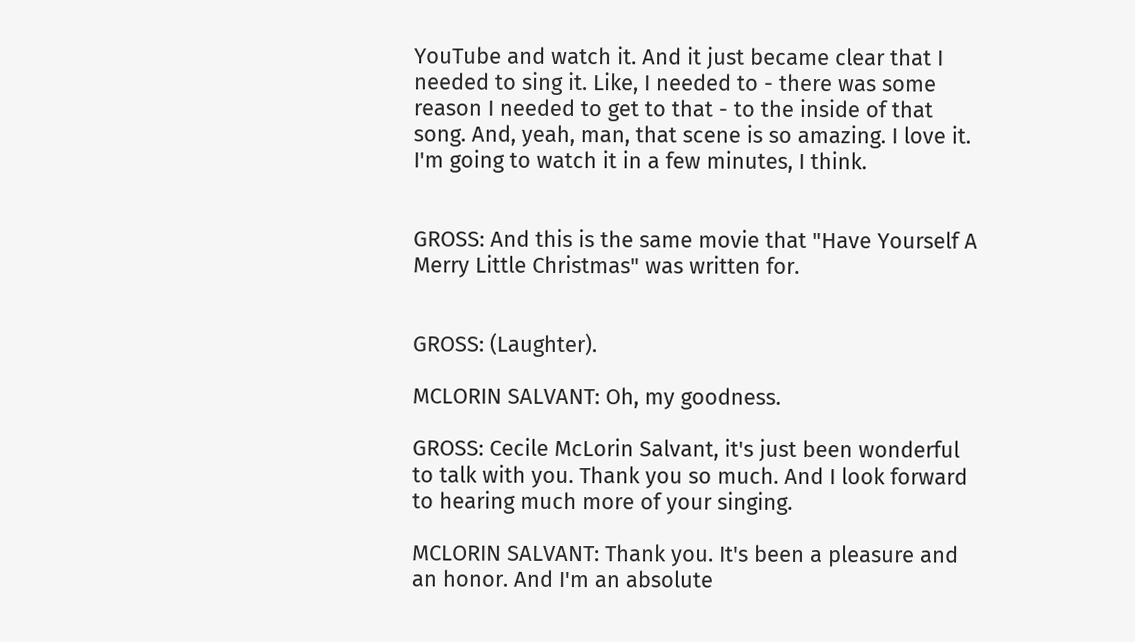YouTube and watch it. And it just became clear that I needed to sing it. Like, I needed to - there was some reason I needed to get to that - to the inside of that song. And, yeah, man, that scene is so amazing. I love it. I'm going to watch it in a few minutes, I think.


GROSS: And this is the same movie that "Have Yourself A Merry Little Christmas" was written for.


GROSS: (Laughter).

MCLORIN SALVANT: Oh, my goodness.

GROSS: Cecile McLorin Salvant, it's just been wonderful to talk with you. Thank you so much. And I look forward to hearing much more of your singing.

MCLORIN SALVANT: Thank you. It's been a pleasure and an honor. And I'm an absolute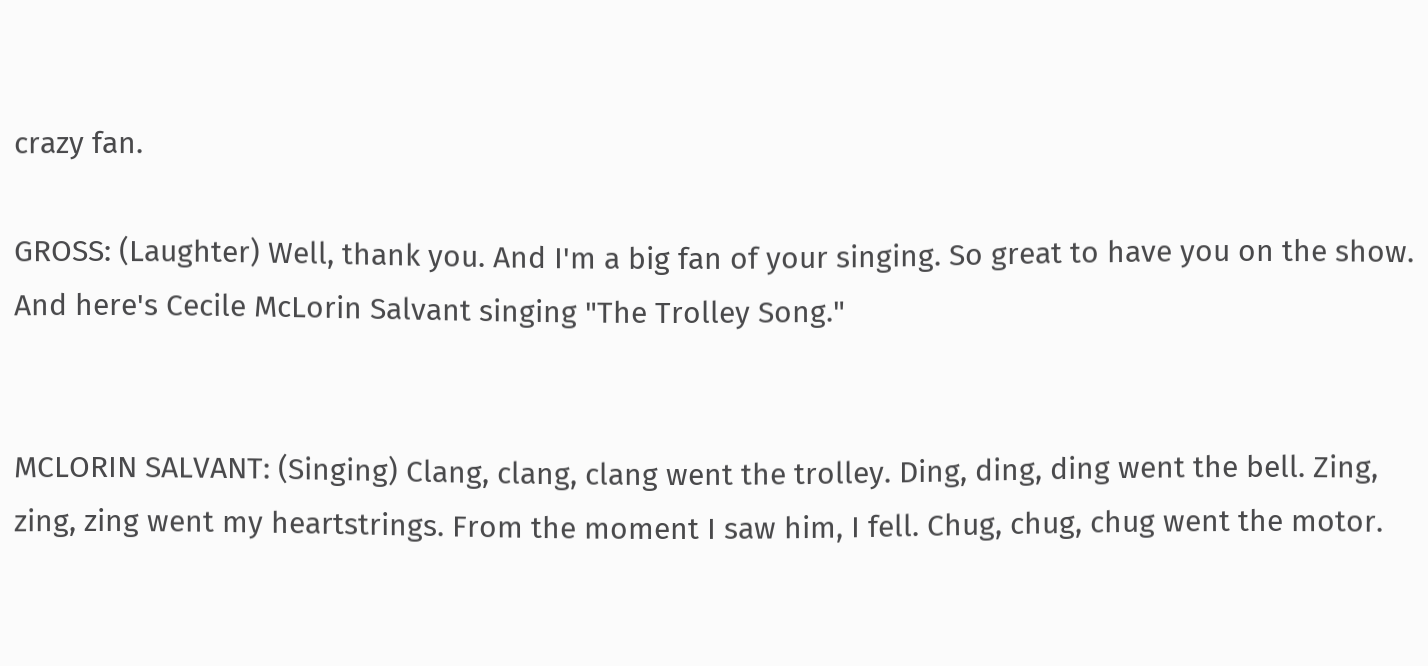crazy fan.

GROSS: (Laughter) Well, thank you. And I'm a big fan of your singing. So great to have you on the show. And here's Cecile McLorin Salvant singing "The Trolley Song."


MCLORIN SALVANT: (Singing) Clang, clang, clang went the trolley. Ding, ding, ding went the bell. Zing, zing, zing went my heartstrings. From the moment I saw him, I fell. Chug, chug, chug went the motor.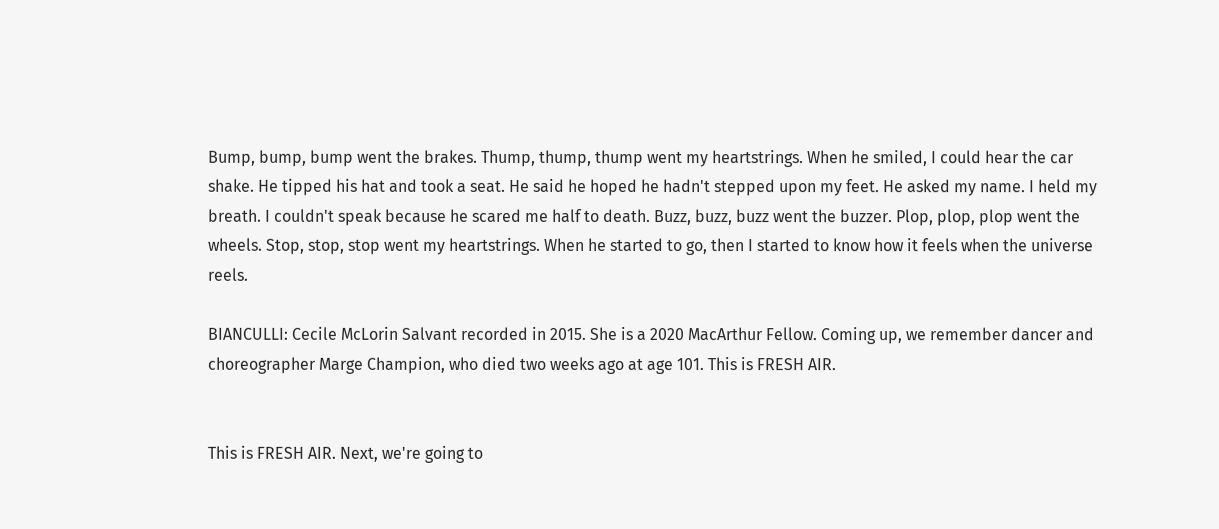Bump, bump, bump went the brakes. Thump, thump, thump went my heartstrings. When he smiled, I could hear the car shake. He tipped his hat and took a seat. He said he hoped he hadn't stepped upon my feet. He asked my name. I held my breath. I couldn't speak because he scared me half to death. Buzz, buzz, buzz went the buzzer. Plop, plop, plop went the wheels. Stop, stop, stop went my heartstrings. When he started to go, then I started to know how it feels when the universe reels.

BIANCULLI: Cecile McLorin Salvant recorded in 2015. She is a 2020 MacArthur Fellow. Coming up, we remember dancer and choreographer Marge Champion, who died two weeks ago at age 101. This is FRESH AIR.


This is FRESH AIR. Next, we're going to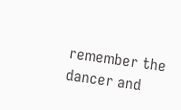remember the dancer and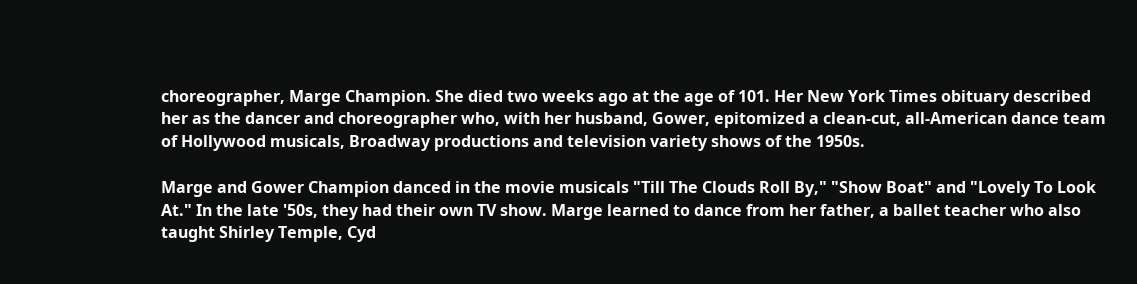choreographer, Marge Champion. She died two weeks ago at the age of 101. Her New York Times obituary described her as the dancer and choreographer who, with her husband, Gower, epitomized a clean-cut, all-American dance team of Hollywood musicals, Broadway productions and television variety shows of the 1950s.

Marge and Gower Champion danced in the movie musicals "Till The Clouds Roll By," "Show Boat" and "Lovely To Look At." In the late '50s, they had their own TV show. Marge learned to dance from her father, a ballet teacher who also taught Shirley Temple, Cyd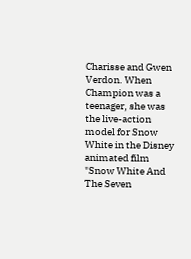Charisse and Gwen Verdon. When Champion was a teenager, she was the live-action model for Snow White in the Disney animated film "Snow White And The Seven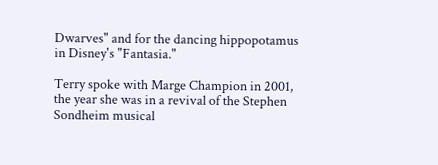Dwarves" and for the dancing hippopotamus in Disney's "Fantasia."

Terry spoke with Marge Champion in 2001, the year she was in a revival of the Stephen Sondheim musical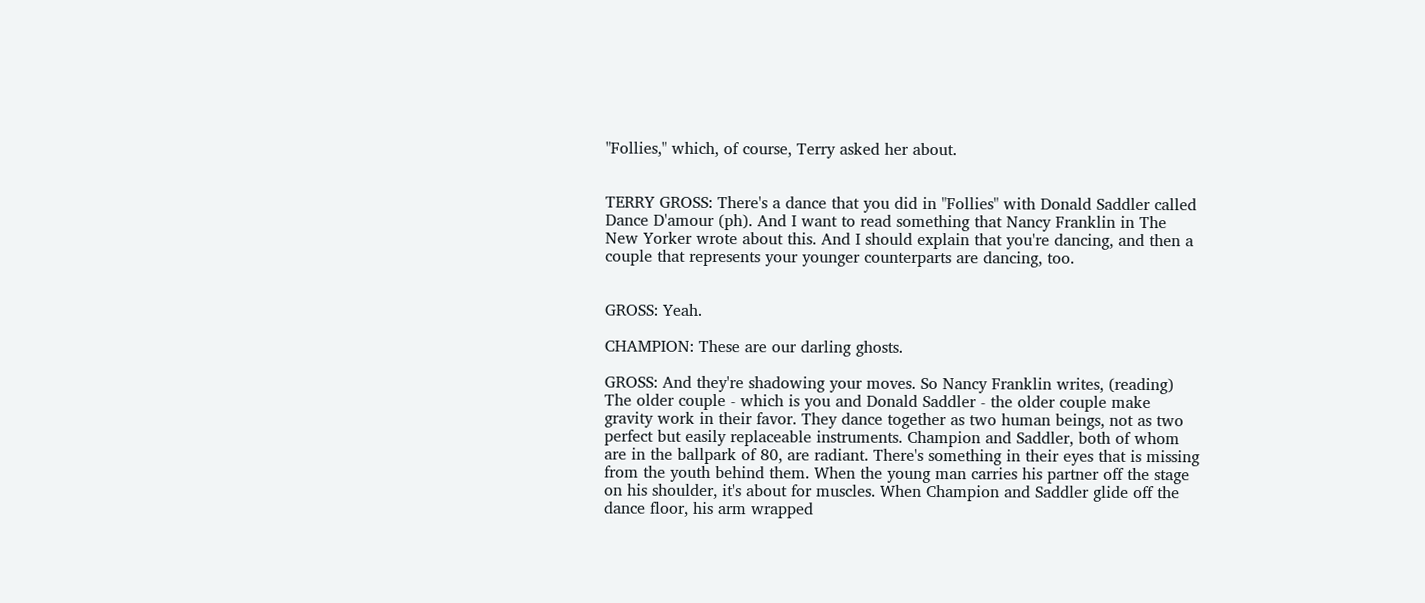"Follies," which, of course, Terry asked her about.


TERRY GROSS: There's a dance that you did in "Follies" with Donald Saddler called Dance D'amour (ph). And I want to read something that Nancy Franklin in The New Yorker wrote about this. And I should explain that you're dancing, and then a couple that represents your younger counterparts are dancing, too.


GROSS: Yeah.

CHAMPION: These are our darling ghosts.

GROSS: And they're shadowing your moves. So Nancy Franklin writes, (reading) The older couple - which is you and Donald Saddler - the older couple make gravity work in their favor. They dance together as two human beings, not as two perfect but easily replaceable instruments. Champion and Saddler, both of whom are in the ballpark of 80, are radiant. There's something in their eyes that is missing from the youth behind them. When the young man carries his partner off the stage on his shoulder, it's about for muscles. When Champion and Saddler glide off the dance floor, his arm wrapped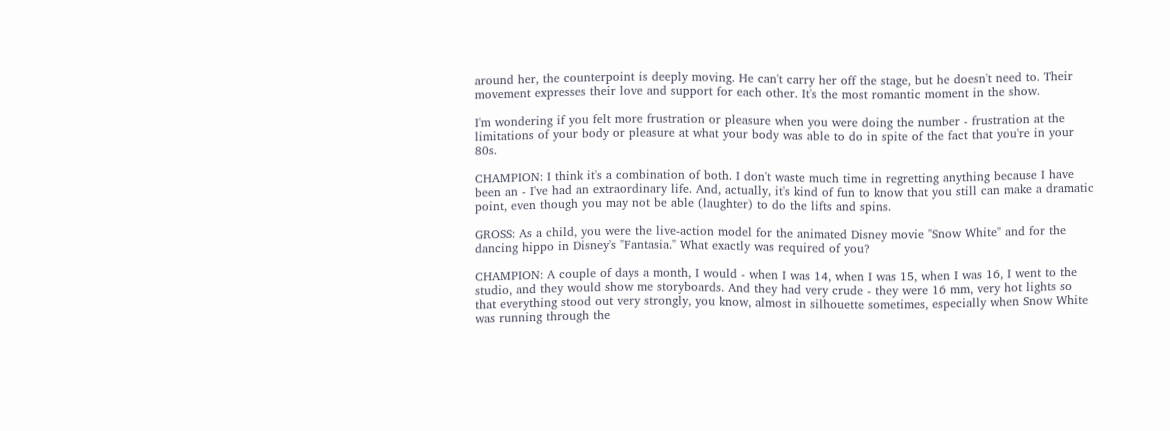around her, the counterpoint is deeply moving. He can't carry her off the stage, but he doesn't need to. Their movement expresses their love and support for each other. It's the most romantic moment in the show.

I'm wondering if you felt more frustration or pleasure when you were doing the number - frustration at the limitations of your body or pleasure at what your body was able to do in spite of the fact that you're in your 80s.

CHAMPION: I think it's a combination of both. I don't waste much time in regretting anything because I have been an - I've had an extraordinary life. And, actually, it's kind of fun to know that you still can make a dramatic point, even though you may not be able (laughter) to do the lifts and spins.

GROSS: As a child, you were the live-action model for the animated Disney movie "Snow White" and for the dancing hippo in Disney's "Fantasia." What exactly was required of you?

CHAMPION: A couple of days a month, I would - when I was 14, when I was 15, when I was 16, I went to the studio, and they would show me storyboards. And they had very crude - they were 16 mm, very hot lights so that everything stood out very strongly, you know, almost in silhouette sometimes, especially when Snow White was running through the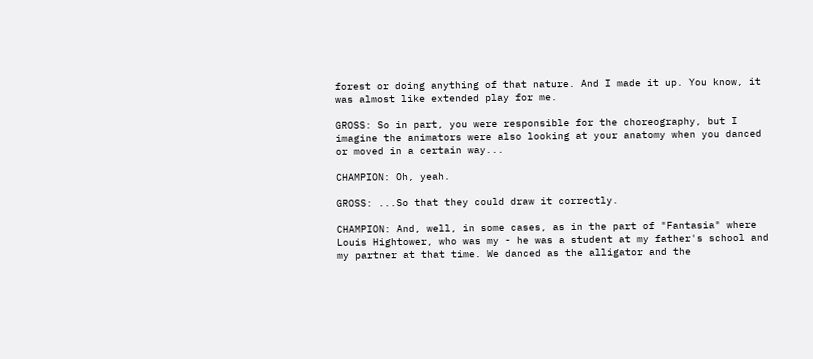forest or doing anything of that nature. And I made it up. You know, it was almost like extended play for me.

GROSS: So in part, you were responsible for the choreography, but I imagine the animators were also looking at your anatomy when you danced or moved in a certain way...

CHAMPION: Oh, yeah.

GROSS: ...So that they could draw it correctly.

CHAMPION: And, well, in some cases, as in the part of "Fantasia" where Louis Hightower, who was my - he was a student at my father's school and my partner at that time. We danced as the alligator and the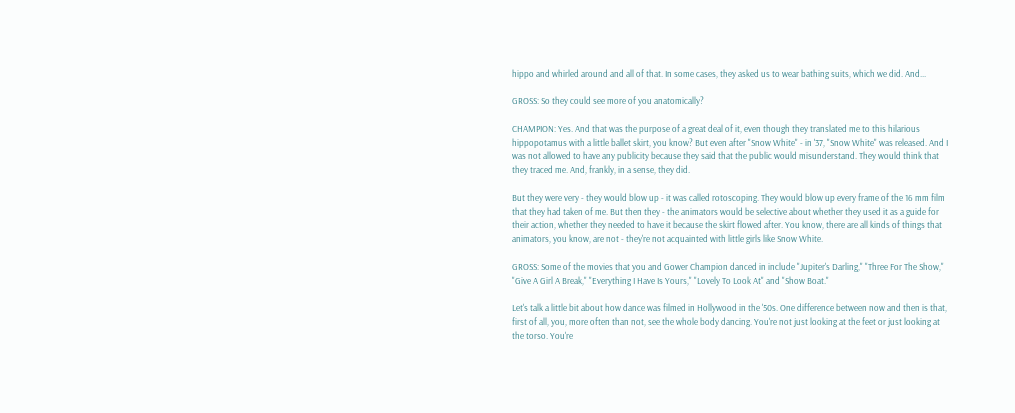hippo and whirled around and all of that. In some cases, they asked us to wear bathing suits, which we did. And...

GROSS: So they could see more of you anatomically?

CHAMPION: Yes. And that was the purpose of a great deal of it, even though they translated me to this hilarious hippopotamus with a little ballet skirt, you know? But even after "Snow White" - in '37, "Snow White" was released. And I was not allowed to have any publicity because they said that the public would misunderstand. They would think that they traced me. And, frankly, in a sense, they did.

But they were very - they would blow up - it was called rotoscoping. They would blow up every frame of the 16 mm film that they had taken of me. But then they - the animators would be selective about whether they used it as a guide for their action, whether they needed to have it because the skirt flowed after. You know, there are all kinds of things that animators, you know, are not - they're not acquainted with little girls like Snow White.

GROSS: Some of the movies that you and Gower Champion danced in include "Jupiter's Darling," "Three For The Show," "Give A Girl A Break," "Everything I Have Is Yours," "Lovely To Look At" and "Show Boat."

Let's talk a little bit about how dance was filmed in Hollywood in the '50s. One difference between now and then is that, first of all, you, more often than not, see the whole body dancing. You're not just looking at the feet or just looking at the torso. You're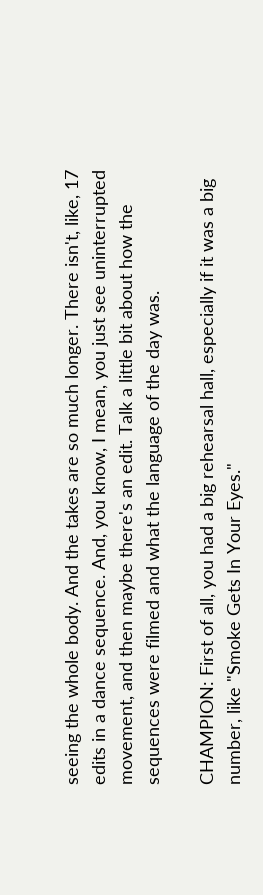seeing the whole body. And the takes are so much longer. There isn't, like, 17 edits in a dance sequence. And, you know, I mean, you just see uninterrupted movement, and then maybe there's an edit. Talk a little bit about how the sequences were filmed and what the language of the day was.

CHAMPION: First of all, you had a big rehearsal hall, especially if it was a big number, like "Smoke Gets In Your Eyes."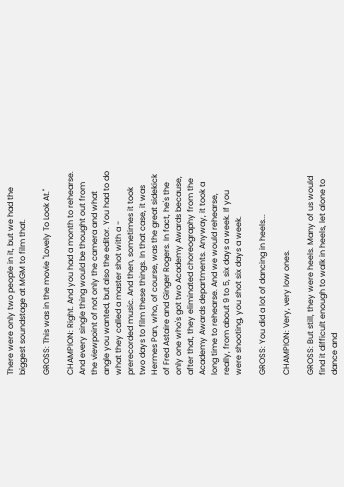There were only two people in it, but we had the biggest soundstage at MGM to film that.

GROSS: This was in the movie "Lovely To Look At."

CHAMPION: Right. And you had a month to rehearse. And every single thing would be thought out from the viewpoint of not only the camera and what angle you wanted, but also the editor. You had to do what they called a master shot with a - prerecorded music. And then, sometimes it took two days to film these things. In that case, it was Hermes Pan, who, of course, was the great sidekick of Fred Astaire and Ginger Rogers. In fact, he's the only one who's got two Academy Awards because, after that, they eliminated choreography from the Academy Awards departments. Anyway, it took a long time to rehearse. And we would rehearse, really, from about 9 to 5, six days a week. If you were shooting, you shot six days a week.

GROSS: You did a lot of dancing in heels...

CHAMPION: Very, very low ones.

GROSS: But still, they were heels. Many of us would find it difficult enough to walk in heels, let alone to dance and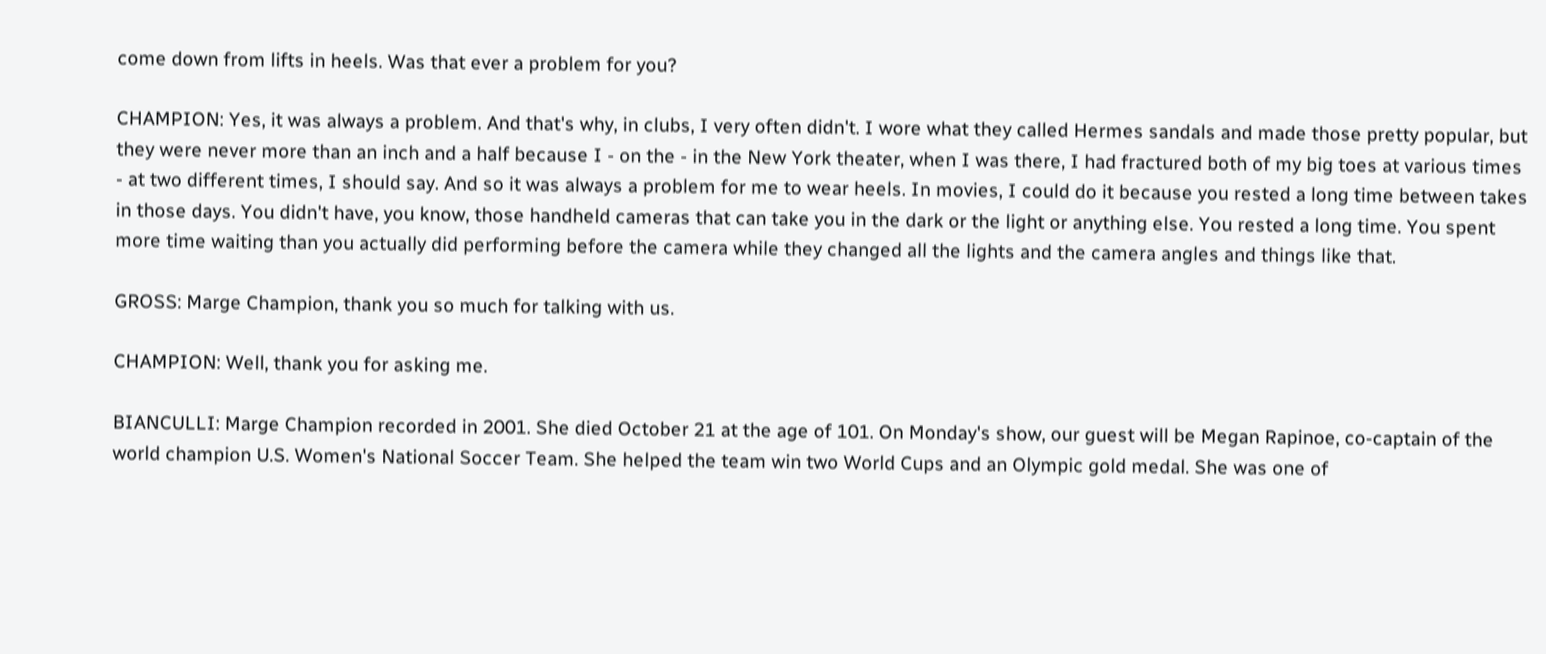come down from lifts in heels. Was that ever a problem for you?

CHAMPION: Yes, it was always a problem. And that's why, in clubs, I very often didn't. I wore what they called Hermes sandals and made those pretty popular, but they were never more than an inch and a half because I - on the - in the New York theater, when I was there, I had fractured both of my big toes at various times - at two different times, I should say. And so it was always a problem for me to wear heels. In movies, I could do it because you rested a long time between takes in those days. You didn't have, you know, those handheld cameras that can take you in the dark or the light or anything else. You rested a long time. You spent more time waiting than you actually did performing before the camera while they changed all the lights and the camera angles and things like that.

GROSS: Marge Champion, thank you so much for talking with us.

CHAMPION: Well, thank you for asking me.

BIANCULLI: Marge Champion recorded in 2001. She died October 21 at the age of 101. On Monday's show, our guest will be Megan Rapinoe, co-captain of the world champion U.S. Women's National Soccer Team. She helped the team win two World Cups and an Olympic gold medal. She was one of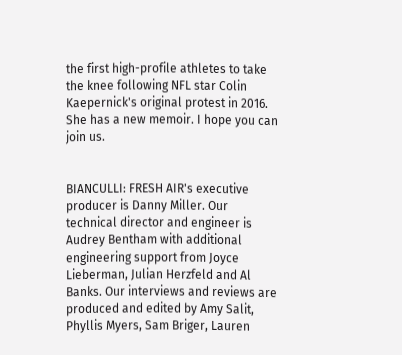the first high-profile athletes to take the knee following NFL star Colin Kaepernick's original protest in 2016. She has a new memoir. I hope you can join us.


BIANCULLI: FRESH AIR's executive producer is Danny Miller. Our technical director and engineer is Audrey Bentham with additional engineering support from Joyce Lieberman, Julian Herzfeld and Al Banks. Our interviews and reviews are produced and edited by Amy Salit, Phyllis Myers, Sam Briger, Lauren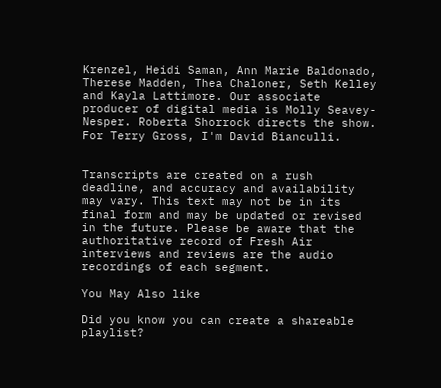Krenzel, Heidi Saman, Ann Marie Baldonado, Therese Madden, Thea Chaloner, Seth Kelley and Kayla Lattimore. Our associate producer of digital media is Molly Seavey-Nesper. Roberta Shorrock directs the show. For Terry Gross, I'm David Bianculli.


Transcripts are created on a rush deadline, and accuracy and availability may vary. This text may not be in its final form and may be updated or revised in the future. Please be aware that the authoritative record of Fresh Air interviews and reviews are the audio recordings of each segment.

You May Also like

Did you know you can create a shareable playlist?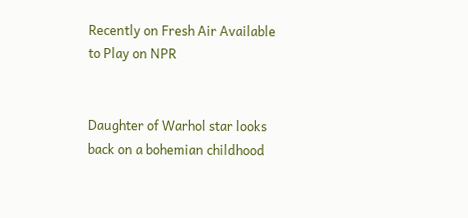Recently on Fresh Air Available to Play on NPR


Daughter of Warhol star looks back on a bohemian childhood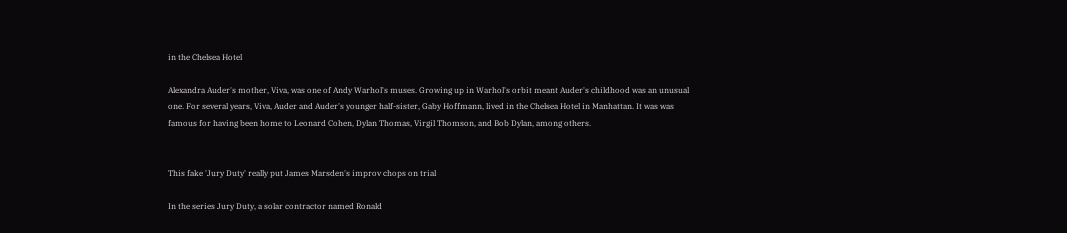in the Chelsea Hotel

Alexandra Auder's mother, Viva, was one of Andy Warhol's muses. Growing up in Warhol's orbit meant Auder's childhood was an unusual one. For several years, Viva, Auder and Auder's younger half-sister, Gaby Hoffmann, lived in the Chelsea Hotel in Manhattan. It was was famous for having been home to Leonard Cohen, Dylan Thomas, Virgil Thomson, and Bob Dylan, among others.


This fake 'Jury Duty' really put James Marsden's improv chops on trial

In the series Jury Duty, a solar contractor named Ronald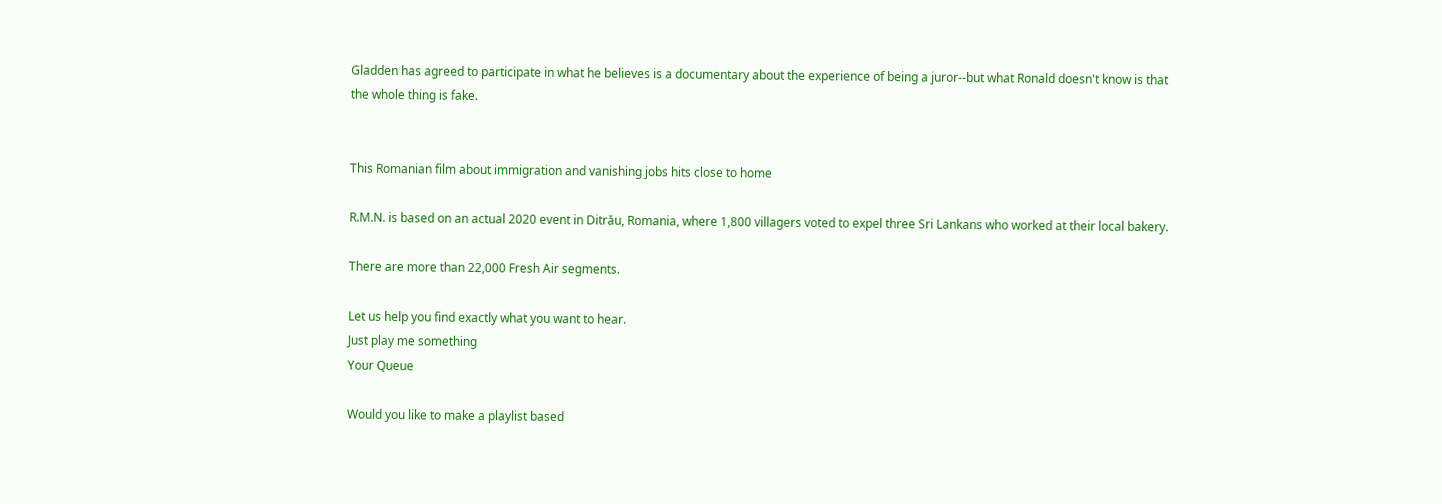Gladden has agreed to participate in what he believes is a documentary about the experience of being a juror--but what Ronald doesn't know is that the whole thing is fake.


This Romanian film about immigration and vanishing jobs hits close to home

R.M.N. is based on an actual 2020 event in Ditrău, Romania, where 1,800 villagers voted to expel three Sri Lankans who worked at their local bakery.

There are more than 22,000 Fresh Air segments.

Let us help you find exactly what you want to hear.
Just play me something
Your Queue

Would you like to make a playlist based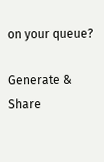on your queue?

Generate & Share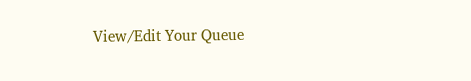View/Edit Your Queue